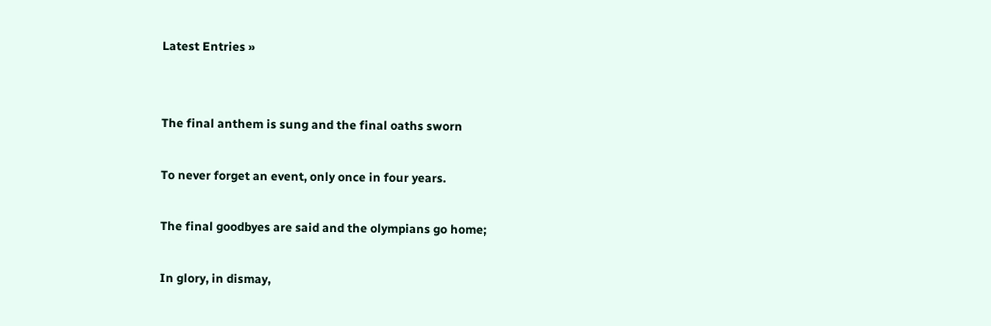Latest Entries »


The final anthem is sung and the final oaths sworn

To never forget an event, only once in four years.

The final goodbyes are said and the olympians go home;

In glory, in dismay,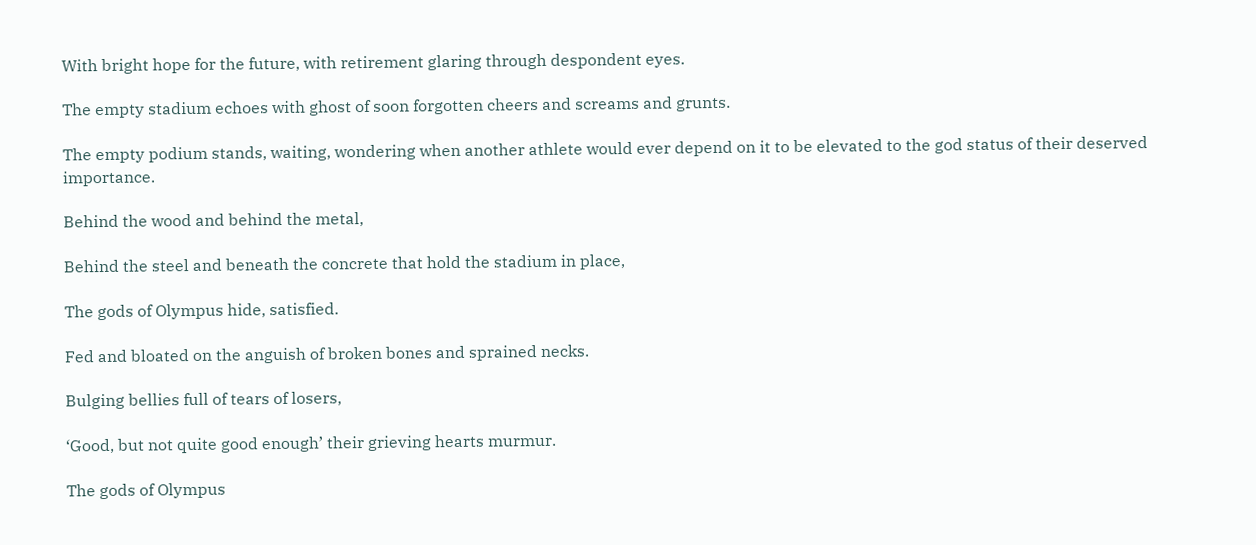With bright hope for the future, with retirement glaring through despondent eyes.

The empty stadium echoes with ghost of soon forgotten cheers and screams and grunts.

The empty podium stands, waiting, wondering when another athlete would ever depend on it to be elevated to the god status of their deserved importance.

Behind the wood and behind the metal,

Behind the steel and beneath the concrete that hold the stadium in place,

The gods of Olympus hide, satisfied.

Fed and bloated on the anguish of broken bones and sprained necks.

Bulging bellies full of tears of losers,

‘Good, but not quite good enough’ their grieving hearts murmur.

The gods of Olympus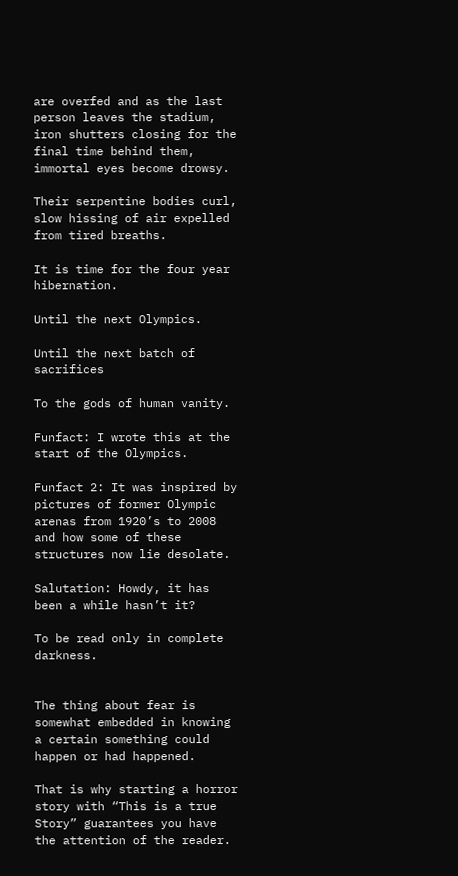are overfed and as the last person leaves the stadium, iron shutters closing for the final time behind them, immortal eyes become drowsy.

Their serpentine bodies curl, slow hissing of air expelled from tired breaths.

It is time for the four year hibernation.

Until the next Olympics.

Until the next batch of sacrifices

To the gods of human vanity.

Funfact: I wrote this at the start of the Olympics.

Funfact 2: It was inspired by pictures of former Olympic arenas from 1920’s to 2008 and how some of these structures now lie desolate.

Salutation: Howdy, it has been a while hasn’t it?

To be read only in complete darkness.


The thing about fear is somewhat embedded in knowing a certain something could happen or had happened.

That is why starting a horror story with “This is a true Story” guarantees you have the attention of the reader.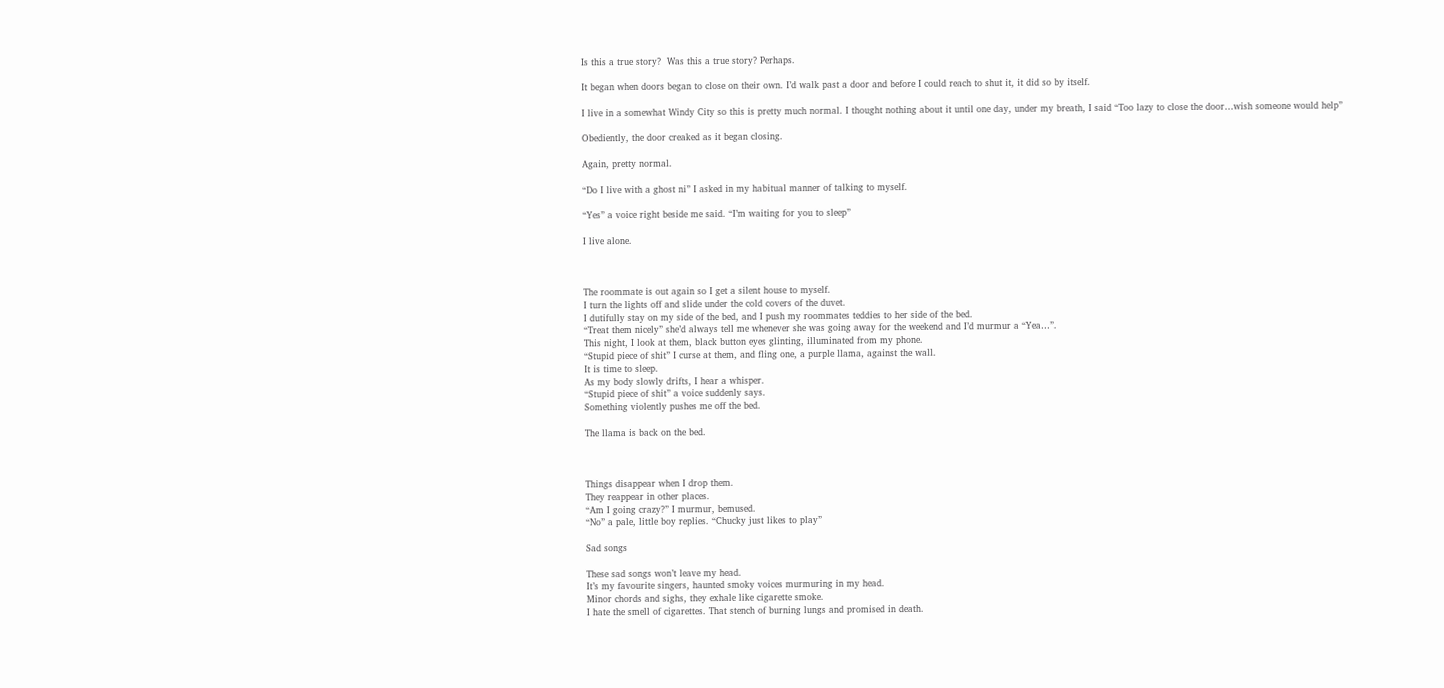Is this a true story?  Was this a true story? Perhaps.

It began when doors began to close on their own. I’d walk past a door and before I could reach to shut it, it did so by itself.

I live in a somewhat Windy City so this is pretty much normal. I thought nothing about it until one day, under my breath, I said “Too lazy to close the door…wish someone would help”

Obediently, the door creaked as it began closing.

Again, pretty normal.

“Do I live with a ghost ni” I asked in my habitual manner of talking to myself.

“Yes” a voice right beside me said. “I’m waiting for you to sleep”

I live alone.



The roommate is out again so I get a silent house to myself.
I turn the lights off and slide under the cold covers of the duvet.
I dutifully stay on my side of the bed, and I push my roommates teddies to her side of the bed.
“Treat them nicely” she’d always tell me whenever she was going away for the weekend and I’d murmur a “Yea…”.
This night, I look at them, black button eyes glinting, illuminated from my phone.
“Stupid piece of shit” I curse at them, and fling one, a purple llama, against the wall.
It is time to sleep.
As my body slowly drifts, I hear a whisper.
“Stupid piece of shit” a voice suddenly says.
Something violently pushes me off the bed.

The llama is back on the bed.



Things disappear when I drop them.
They reappear in other places.
“Am I going crazy?” I murmur, bemused.
“No” a pale, little boy replies. “Chucky just likes to play”

Sad songs

These sad songs won’t leave my head.
It’s my favourite singers, haunted smoky voices murmuring in my head.
Minor chords and sighs, they exhale like cigarette smoke.
I hate the smell of cigarettes. That stench of burning lungs and promised in death.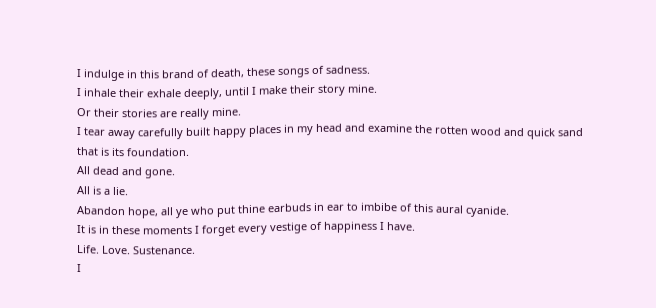I indulge in this brand of death, these songs of sadness.
I inhale their exhale deeply, until I make their story mine.
Or their stories are really mine.
I tear away carefully built happy places in my head and examine the rotten wood and quick sand that is its foundation.
All dead and gone.
All is a lie.
Abandon hope, all ye who put thine earbuds in ear to imbibe of this aural cyanide.
It is in these moments I forget every vestige of happiness I have.
Life. Love. Sustenance.
I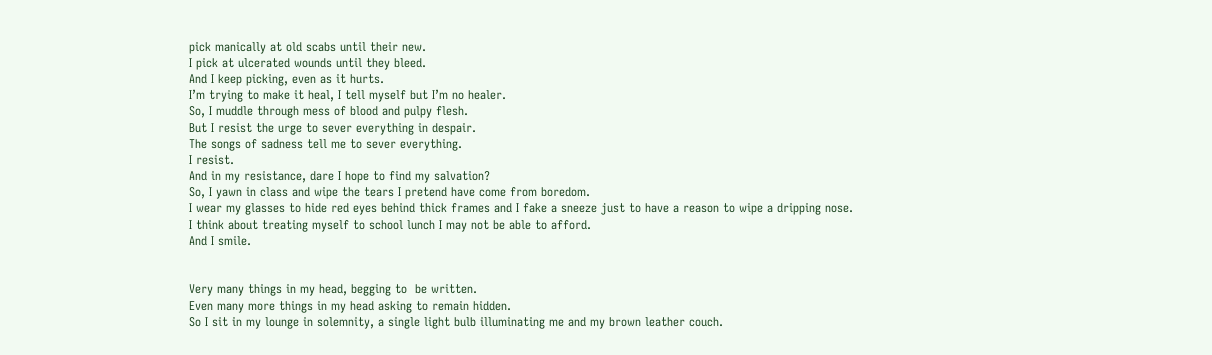pick manically at old scabs until their new.
I pick at ulcerated wounds until they bleed.
And I keep picking, even as it hurts.
I’m trying to make it heal, I tell myself but I’m no healer.
So, I muddle through mess of blood and pulpy flesh.
But I resist the urge to sever everything in despair.
The songs of sadness tell me to sever everything.
I resist.
And in my resistance, dare I hope to find my salvation?
So, I yawn in class and wipe the tears I pretend have come from boredom.
I wear my glasses to hide red eyes behind thick frames and I fake a sneeze just to have a reason to wipe a dripping nose.
I think about treating myself to school lunch I may not be able to afford.
And I smile.


Very many things in my head, begging to  be written.
Even many more things in my head asking to remain hidden.
So I sit in my lounge in solemnity, a single light bulb illuminating me and my brown leather couch.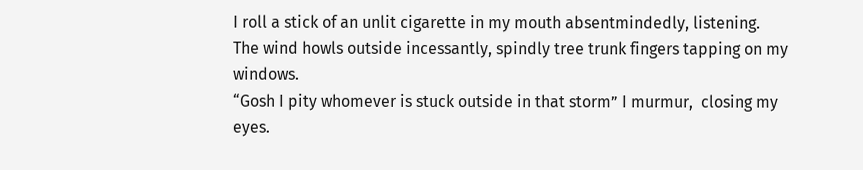I roll a stick of an unlit cigarette in my mouth absentmindedly, listening.
The wind howls outside incessantly, spindly tree trunk fingers tapping on my windows.
“Gosh I pity whomever is stuck outside in that storm” I murmur,  closing my eyes.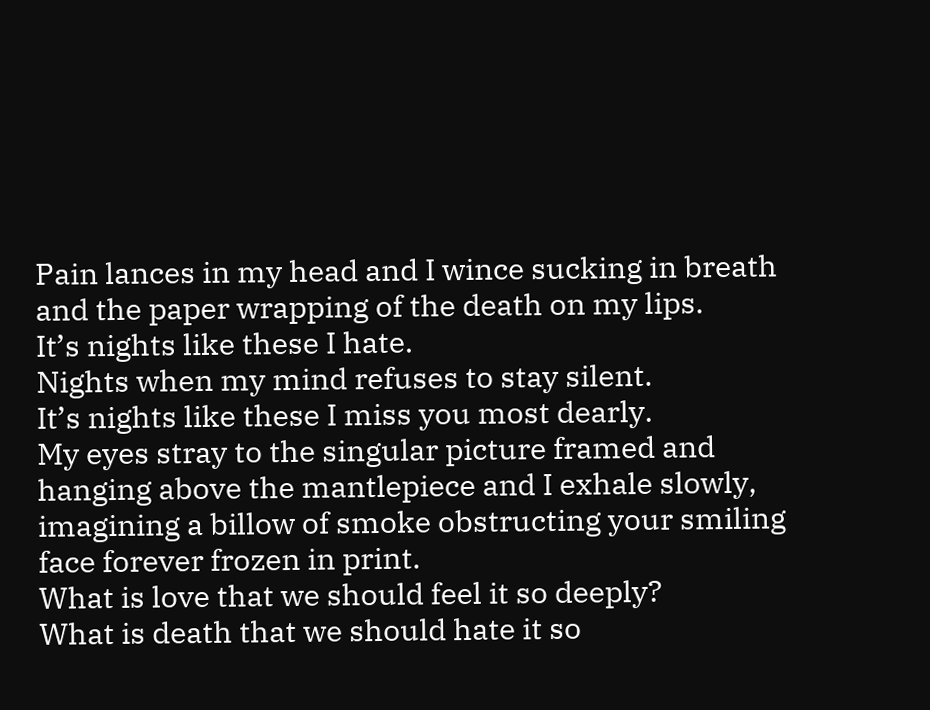Pain lances in my head and I wince sucking in breath and the paper wrapping of the death on my lips.
It’s nights like these I hate.
Nights when my mind refuses to stay silent.
It’s nights like these I miss you most dearly.
My eyes stray to the singular picture framed and hanging above the mantlepiece and I exhale slowly, imagining a billow of smoke obstructing your smiling face forever frozen in print.
What is love that we should feel it so deeply?
What is death that we should hate it so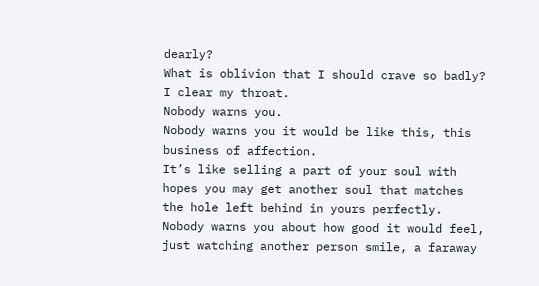dearly?
What is oblivion that I should crave so badly?
I clear my throat.
Nobody warns you.
Nobody warns you it would be like this, this business of affection.
It’s like selling a part of your soul with hopes you may get another soul that matches the hole left behind in yours perfectly.
Nobody warns you about how good it would feel, just watching another person smile, a faraway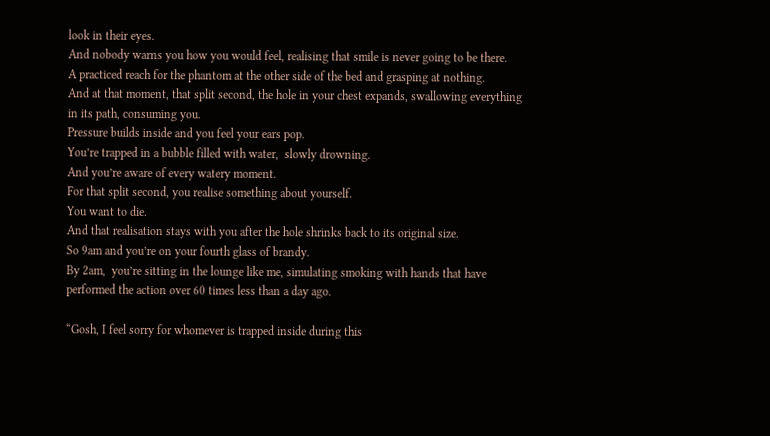look in their eyes.
And nobody warns you how you would feel, realising that smile is never going to be there.
A practiced reach for the phantom at the other side of the bed and grasping at nothing.
And at that moment, that split second, the hole in your chest expands, swallowing everything in its path, consuming you.
Pressure builds inside and you feel your ears pop.
You’re trapped in a bubble filled with water,  slowly drowning.
And you’re aware of every watery moment.
For that split second, you realise something about yourself.
You want to die.
And that realisation stays with you after the hole shrinks back to its original size.
So 9am and you’re on your fourth glass of brandy.
By 2am,  you’re sitting in the lounge like me, simulating smoking with hands that have performed the action over 60 times less than a day ago.

“Gosh, I feel sorry for whomever is trapped inside during this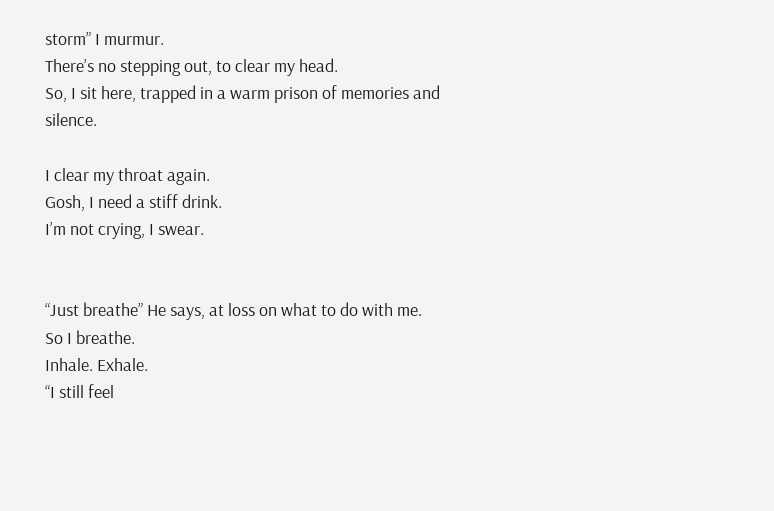storm” I murmur.
There’s no stepping out, to clear my head.
So, I sit here, trapped in a warm prison of memories and silence.

I clear my throat again.
Gosh, I need a stiff drink.
I’m not crying, I swear.


“Just breathe” He says, at loss on what to do with me.
So I breathe.
Inhale. Exhale.
“I still feel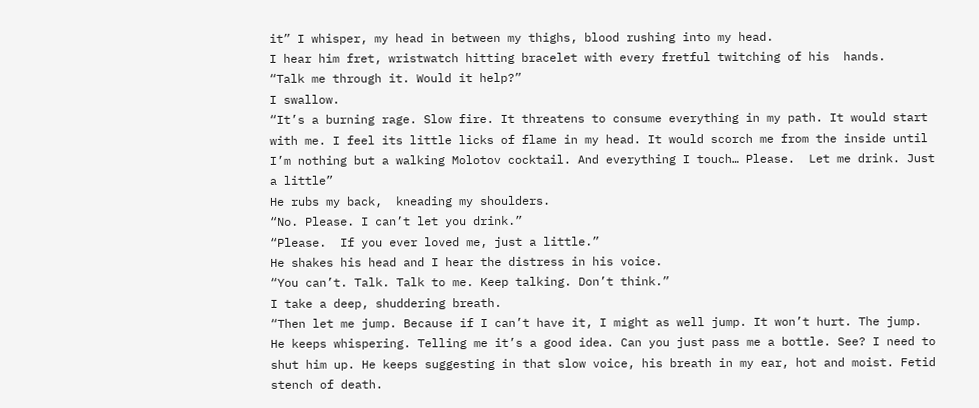it” I whisper, my head in between my thighs, blood rushing into my head.
I hear him fret, wristwatch hitting bracelet with every fretful twitching of his  hands.
“Talk me through it. Would it help?”
I swallow.
“It’s a burning rage. Slow fire. It threatens to consume everything in my path. It would start with me. I feel its little licks of flame in my head. It would scorch me from the inside until I’m nothing but a walking Molotov cocktail. And everything I touch… Please.  Let me drink. Just a little”
He rubs my back,  kneading my shoulders.
“No. Please. I can’t let you drink.”
“Please.  If you ever loved me, just a little.”
He shakes his head and I hear the distress in his voice.
“You can’t. Talk. Talk to me. Keep talking. Don’t think.”
I take a deep, shuddering breath.
“Then let me jump. Because if I can’t have it, I might as well jump. It won’t hurt. The jump. He keeps whispering. Telling me it’s a good idea. Can you just pass me a bottle. See? I need to shut him up. He keeps suggesting in that slow voice, his breath in my ear, hot and moist. Fetid stench of death.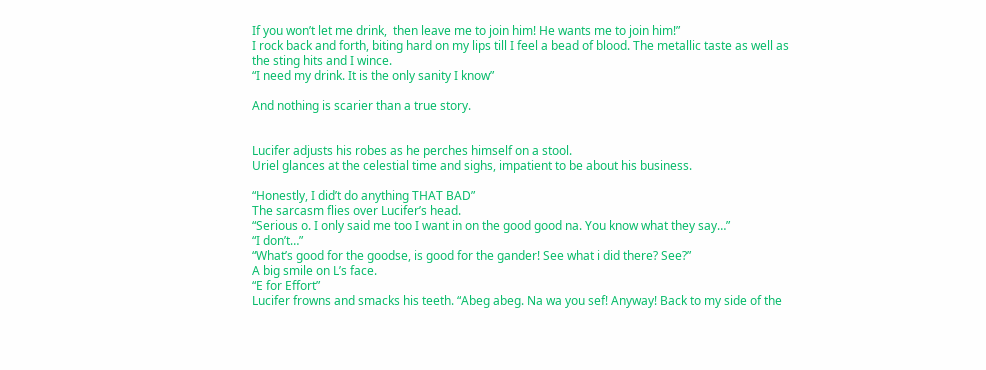If you won’t let me drink,  then leave me to join him! He wants me to join him!”
I rock back and forth, biting hard on my lips till I feel a bead of blood. The metallic taste as well as the sting hits and I wince.
“I need my drink. It is the only sanity I know”

And nothing is scarier than a true story.


Lucifer adjusts his robes as he perches himself on a stool.
Uriel glances at the celestial time and sighs, impatient to be about his business.

“Honestly, I did’t do anything THAT BAD”
The sarcasm flies over Lucifer’s head.
“Serious o. I only said me too I want in on the good good na. You know what they say…”
“I don’t…”
“What’s good for the goodse, is good for the gander! See what i did there? See?”
A big smile on L’s face.
“E for Effort”
Lucifer frowns and smacks his teeth. “Abeg abeg. Na wa you sef! Anyway! Back to my side of the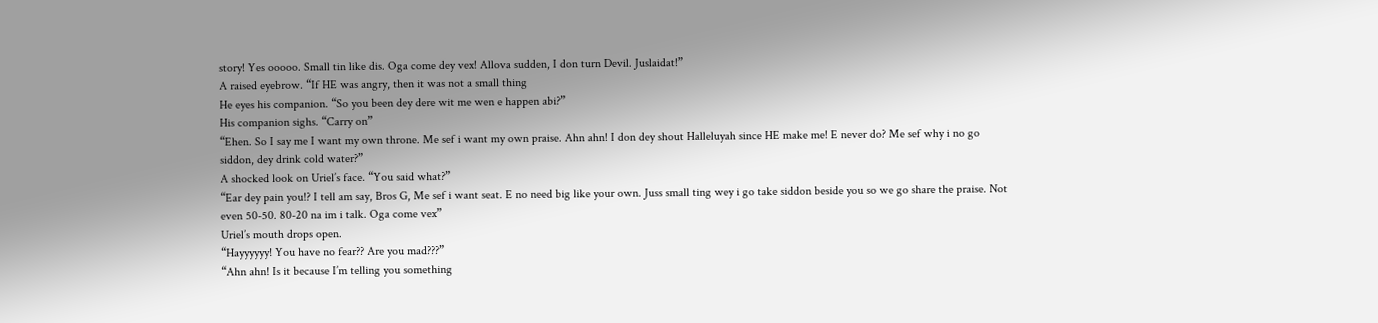story! Yes ooooo. Small tin like dis. Oga come dey vex! Allova sudden, I don turn Devil. Juslaidat!”
A raised eyebrow. “If HE was angry, then it was not a small thing
He eyes his companion. “So you been dey dere wit me wen e happen abi?”
His companion sighs. “Carry on”
“Ehen. So I say me I want my own throne. Me sef i want my own praise. Ahn ahn! I don dey shout Halleluyah since HE make me! E never do? Me sef why i no go siddon, dey drink cold water?”
A shocked look on Uriel’s face. “You said what?”
“Ear dey pain you!? I tell am say, Bros G, Me sef i want seat. E no need big like your own. Juss small ting wey i go take siddon beside you so we go share the praise. Not even 50-50. 80-20 na im i talk. Oga come vex”
Uriel’s mouth drops open.
“Hayyyyyy! You have no fear?? Are you mad???”
“Ahn ahn! Is it because I’m telling you something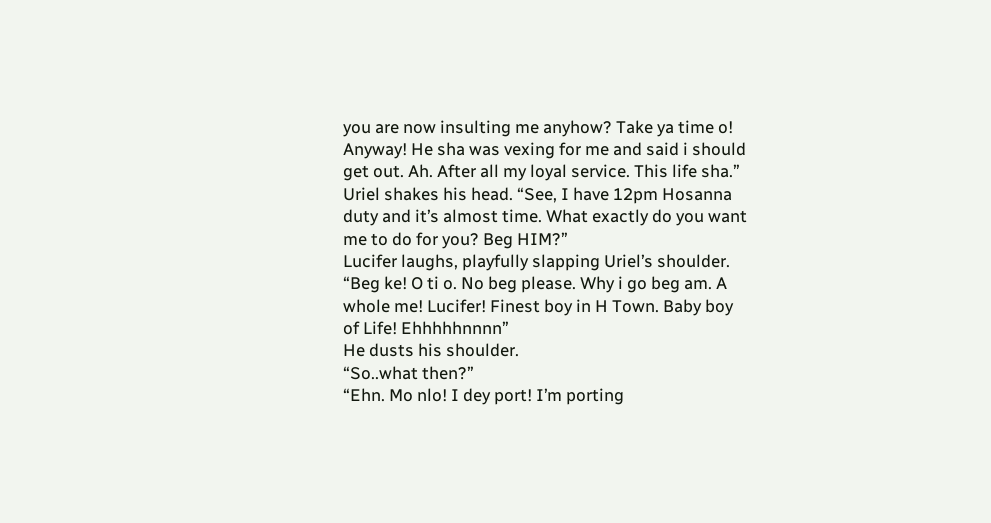you are now insulting me anyhow? Take ya time o! Anyway! He sha was vexing for me and said i should get out. Ah. After all my loyal service. This life sha.”
Uriel shakes his head. “See, I have 12pm Hosanna duty and it’s almost time. What exactly do you want me to do for you? Beg HIM?”
Lucifer laughs, playfully slapping Uriel’s shoulder. “Beg ke! O ti o. No beg please. Why i go beg am. A whole me! Lucifer! Finest boy in H Town. Baby boy of Life! Ehhhhhnnnn”
He dusts his shoulder.
“So..what then?”
“Ehn. Mo nlo! I dey port! I’m porting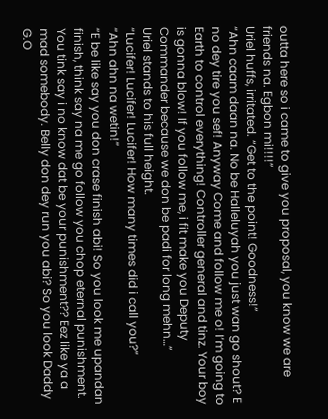outta here so i came to give you proposal, you know we are friends na. Egbon mi!!!!”
Uriel huffs, irritated. “Get to the point! Goodness!”
“Ahn caam daan na. No be Halleluyah you just wan go shout? E no dey tire you sef! Anyway Come and follow me o! I’m going to Earth to control everything! Controller general and tinz. Your boy is gonna blow! If you follow me, i fit make you Deputy Commander because we don be padi for long mehn…”
Uriel stands to his full height.
“Lucifer! Lucifer! Lucifer! How many times did i call you?”
“Ahn ahn na wetin!”
“E be like say you don crase finish abi! So you look me upandan finish, think say na me go follow you chop eternal punishment. You tink say i no know dat be your punishment?? Eez like ya a mad somebody. Belly don dey run you abi? So you look Daddy G.O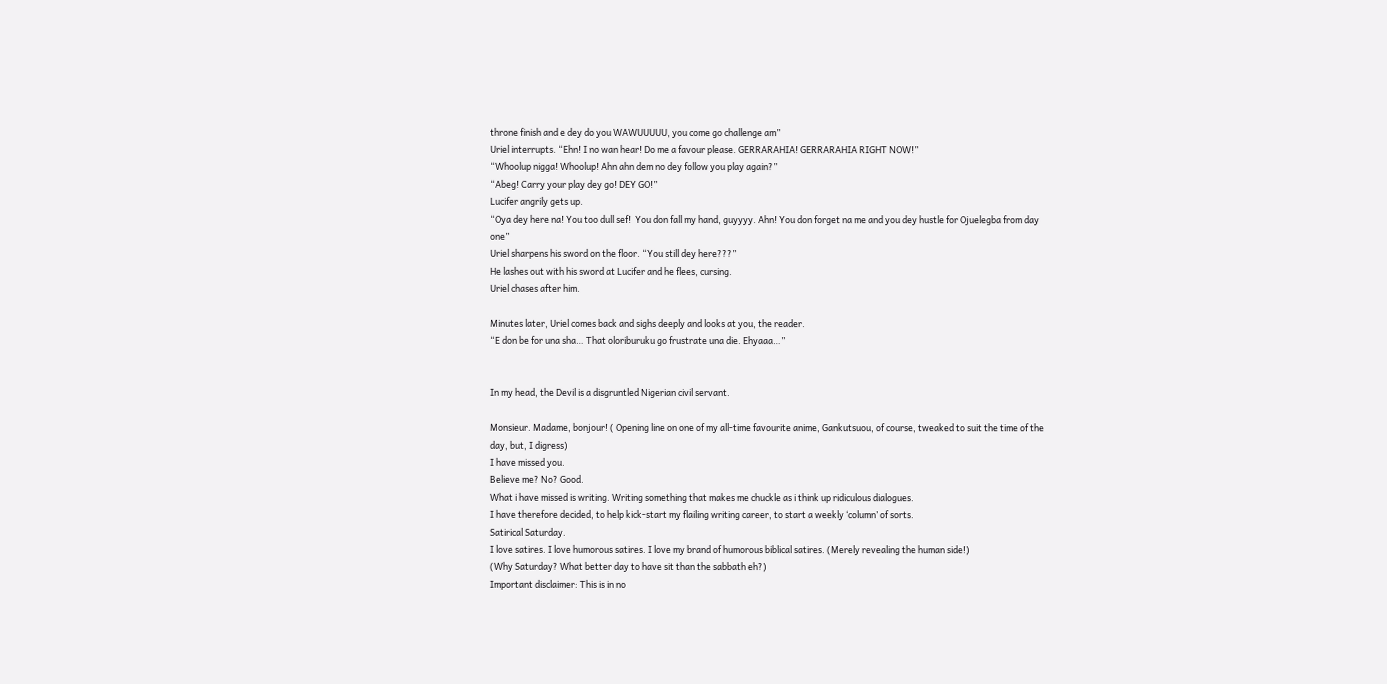throne finish and e dey do you WAWUUUUU, you come go challenge am”
Uriel interrupts. “Ehn! I no wan hear! Do me a favour please. GERRARAHIA! GERRARAHIA RIGHT NOW!”
“Whoolup nigga! Whoolup! Ahn ahn dem no dey follow you play again?”
“Abeg! Carry your play dey go! DEY GO!”
Lucifer angrily gets up.
“Oya dey here na! You too dull sef!  You don fall my hand, guyyyy. Ahn! You don forget na me and you dey hustle for Ojuelegba from day one”
Uriel sharpens his sword on the floor. “You still dey here???”
He lashes out with his sword at Lucifer and he flees, cursing.
Uriel chases after him.

Minutes later, Uriel comes back and sighs deeply and looks at you, the reader.
“E don be for una sha… That oloriburuku go frustrate una die. Ehyaaa…”


In my head, the Devil is a disgruntled Nigerian civil servant.

Monsieur. Madame, bonjour! ( Opening line on one of my all-time favourite anime, Gankutsuou, of course, tweaked to suit the time of the day, but, I digress)
I have missed you.
Believe me? No? Good.
What i have missed is writing. Writing something that makes me chuckle as i think up ridiculous dialogues.
I have therefore decided, to help kick-start my flailing writing career, to start a weekly ‘column’ of sorts.
Satirical Saturday.
I love satires. I love humorous satires. I love my brand of humorous biblical satires. (Merely revealing the human side!)
(Why Saturday? What better day to have sit than the sabbath eh?)
Important disclaimer: This is in no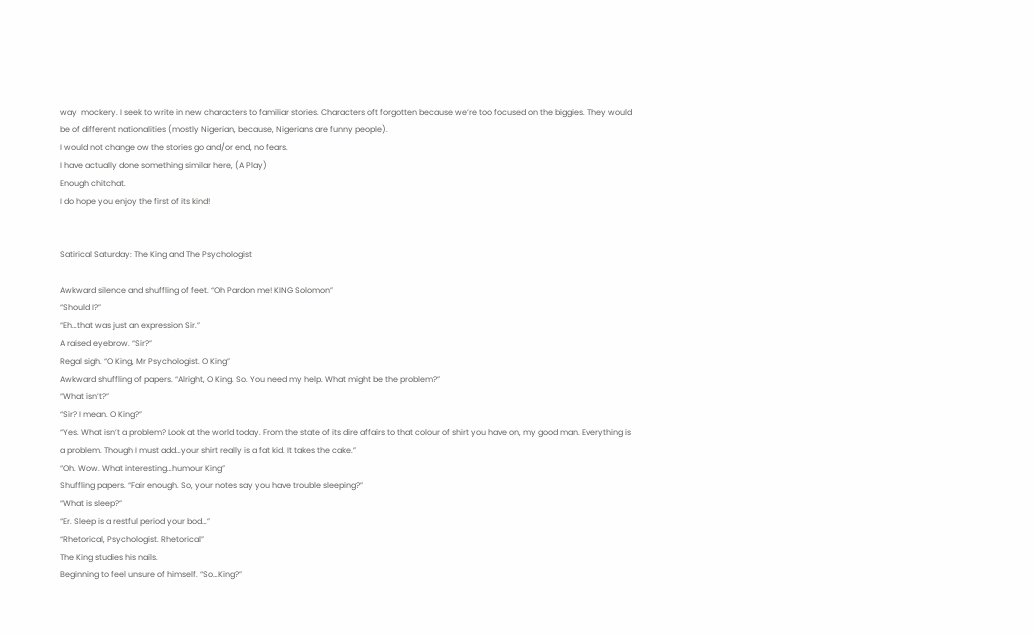way  mockery. I seek to write in new characters to familiar stories. Characters oft forgotten because we’re too focused on the biggies. They would be of different nationalities (mostly Nigerian, because, Nigerians are funny people).
I would not change ow the stories go and/or end, no fears.
I have actually done something similar here, (A Play)
Enough chitchat.
I do hope you enjoy the first of its kind!


Satirical Saturday: The King and The Psychologist

Awkward silence and shuffling of feet. “Oh Pardon me! KING Solomon”
“Should I?”
“Eh…that was just an expression Sir.”
A raised eyebrow. “Sir?”
Regal sigh. “O King, Mr Psychologist. O King”
Awkward shuffling of papers. “Alright, O King. So. You need my help. What might be the problem?”
“What isn’t?”
“Sir? I mean. O King?”
“Yes. What isn’t a problem? Look at the world today. From the state of its dire affairs to that colour of shirt you have on, my good man. Everything is a problem. Though I must add…your shirt really is a fat kid. It takes the cake.”
“Oh. Wow. What interesting…humour King”
Shuffling papers. “Fair enough. So, your notes say you have trouble sleeping?”
“What is sleep?”
“Er. Sleep is a restful period your bod…”
“Rhetorical, Psychologist. Rhetorical”
The King studies his nails.
Beginning to feel unsure of himself. “So…King?”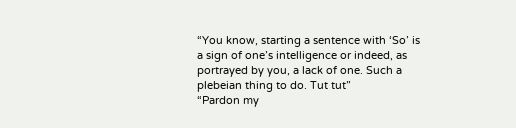“You know, starting a sentence with ‘So’ is a sign of one’s intelligence or indeed, as portrayed by you, a lack of one. Such a plebeian thing to do. Tut tut”
“Pardon my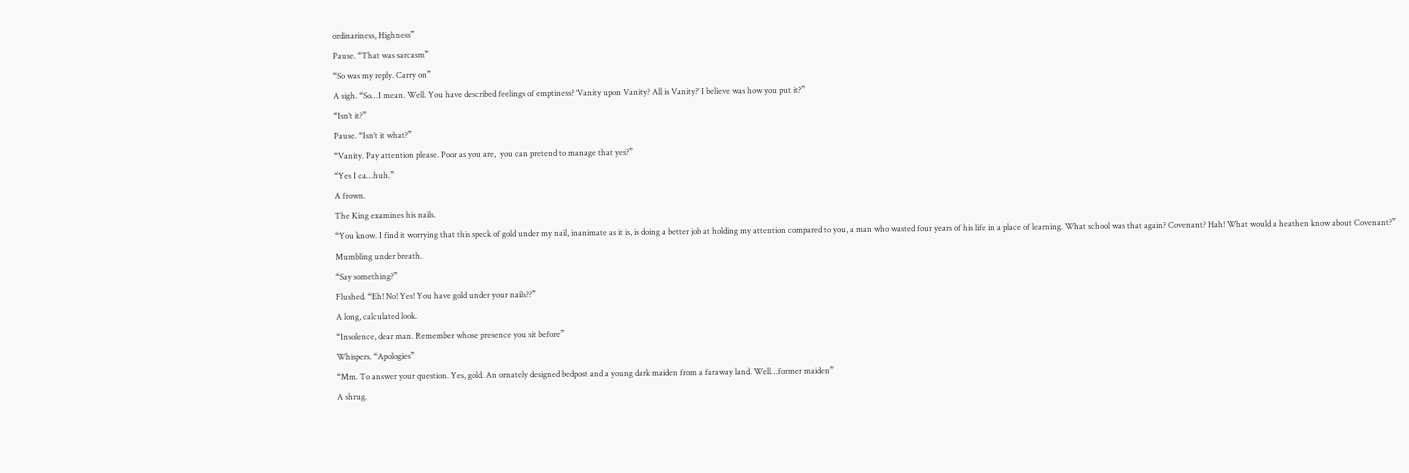ordinariness, Highness”
Pause. “That was sarcasm”
“So was my reply. Carry on”
A sigh. “So…I mean. Well. You have described feelings of emptiness? ‘Vanity upon Vanity? All is Vanity?’ I believe was how you put it?”
“Isn’t it?”
Pause. “Isn’t it what?”
“Vanity. Pay attention please. Poor as you are,  you can pretend to manage that yes?”
“Yes I ca…huh.”
A frown.
The King examines his nails.
“You know. I find it worrying that this speck of gold under my nail, inanimate as it is, is doing a better job at holding my attention compared to you, a man who wasted four years of his life in a place of learning. What school was that again? Covenant? Hah! What would a heathen know about Covenant?”
Mumbling under breath.
“Say something?”
Flushed. “Eh! No! Yes! You have gold under your nails??”
A long, calculated look.
“Insolence, dear man. Remember whose presence you sit before”
Whispers. “Apologies”
“Mm. To answer your question. Yes, gold. An ornately designed bedpost and a young dark maiden from a faraway land. Well…former maiden”
A shrug.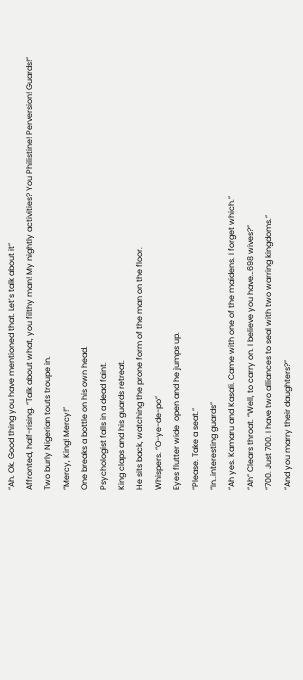“Ah. Ok. Good thing you have mentioned that. Let’s talk about it”
Affronted, half-rising. “Talk about what, you filthy man! My nightly activities? You Philistine! Perversion! Guards!”
Two burly Nigerian touts troupe in.
“Mercy, King! Mercy!”
One breaks a bottle on his own head.
Psychologist falls in a dead faint.
King claps and his guards retreat.
He sits back, watching the prone form of the man on the floor.
Whispers. “O-ye-de-po”
Eyes flutter wide  open and he jumps up.
“Please. Take a seat.”
“In..interesting guards”
“Ah yes. Kamaru and Kasali. Came with one of the maidens. I forget which.”
“Ah” Clears throat. “Well, to carry on. I believe you have…698 wives?”
“700. Just 700. I have two alliances to seal with two warring kingdoms.”
“And you marry their daughters?”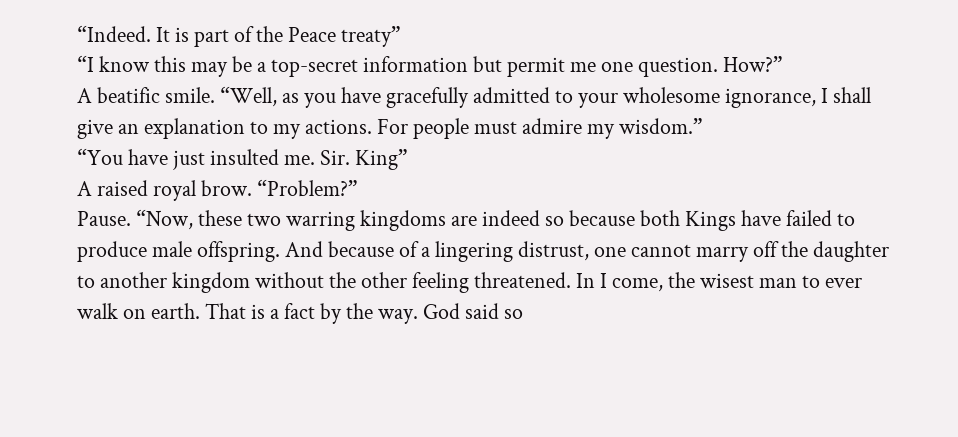“Indeed. It is part of the Peace treaty”
“I know this may be a top-secret information but permit me one question. How?”
A beatific smile. “Well, as you have gracefully admitted to your wholesome ignorance, I shall give an explanation to my actions. For people must admire my wisdom.”
“You have just insulted me. Sir. King”
A raised royal brow. “Problem?”
Pause. “Now, these two warring kingdoms are indeed so because both Kings have failed to produce male offspring. And because of a lingering distrust, one cannot marry off the daughter to another kingdom without the other feeling threatened. In I come, the wisest man to ever walk on earth. That is a fact by the way. God said so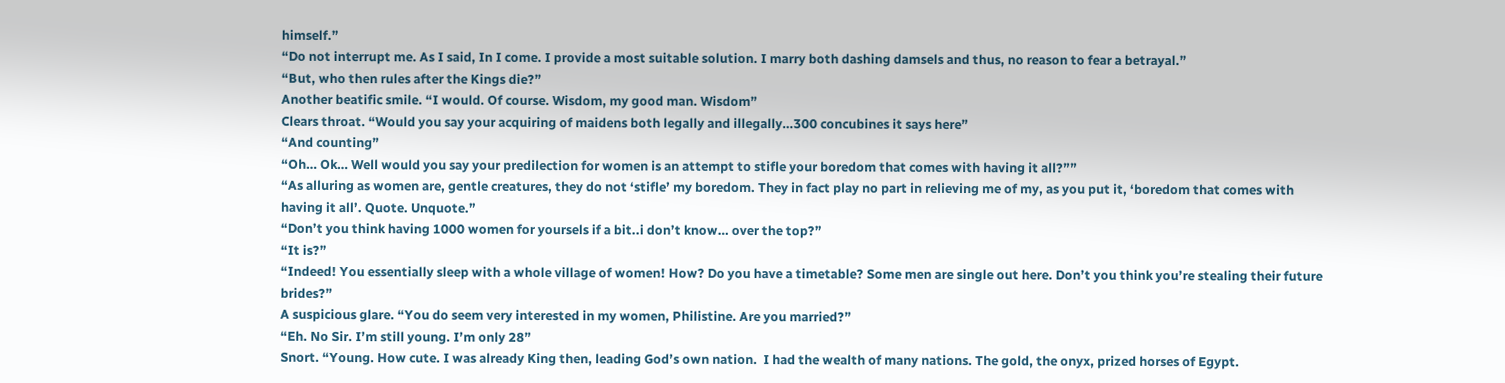himself.”
“Do not interrupt me. As I said, In I come. I provide a most suitable solution. I marry both dashing damsels and thus, no reason to fear a betrayal.”
“But, who then rules after the Kings die?”
Another beatific smile. “I would. Of course. Wisdom, my good man. Wisdom”
Clears throat. “Would you say your acquiring of maidens both legally and illegally…300 concubines it says here”
“And counting”
“Oh… Ok… Well would you say your predilection for women is an attempt to stifle your boredom that comes with having it all?””
“As alluring as women are, gentle creatures, they do not ‘stifle’ my boredom. They in fact play no part in relieving me of my, as you put it, ‘boredom that comes with having it all’. Quote. Unquote.”
“Don’t you think having 1000 women for yoursels if a bit..i don’t know… over the top?”
“It is?”
“Indeed! You essentially sleep with a whole village of women! How? Do you have a timetable? Some men are single out here. Don’t you think you’re stealing their future brides?”
A suspicious glare. “You do seem very interested in my women, Philistine. Are you married?”
“Eh. No Sir. I’m still young. I’m only 28”
Snort. “Young. How cute. I was already King then, leading God’s own nation.  I had the wealth of many nations. The gold, the onyx, prized horses of Egypt.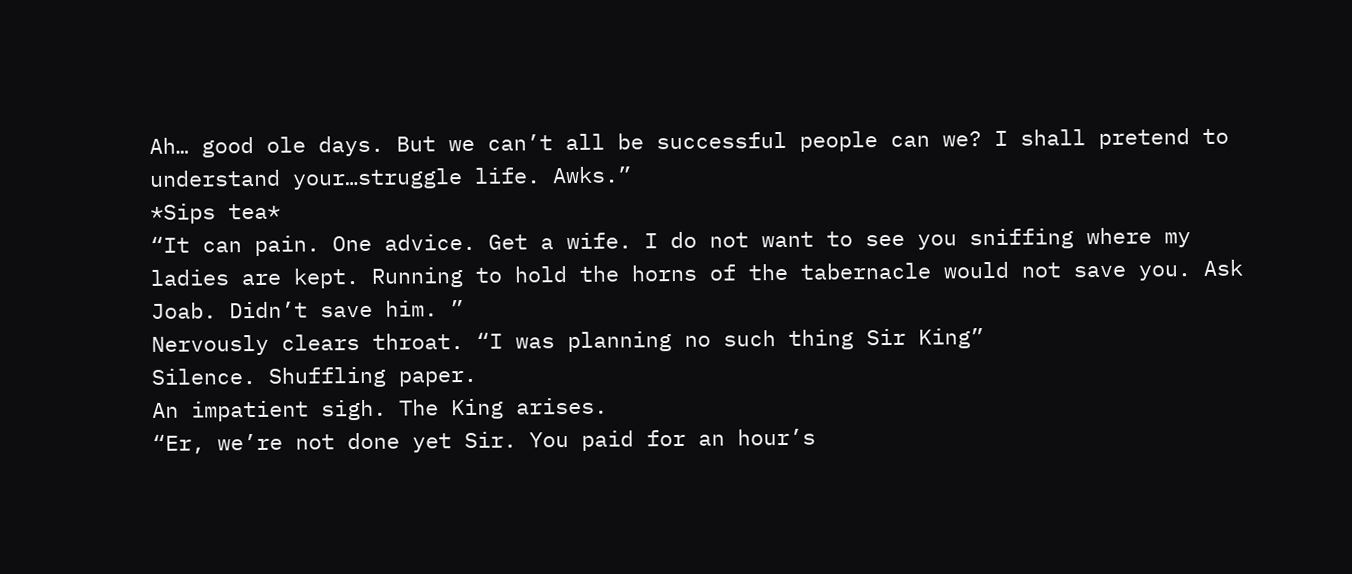Ah… good ole days. But we can’t all be successful people can we? I shall pretend to understand your…struggle life. Awks.”
*Sips tea*
“It can pain. One advice. Get a wife. I do not want to see you sniffing where my ladies are kept. Running to hold the horns of the tabernacle would not save you. Ask Joab. Didn’t save him. ”
Nervously clears throat. “I was planning no such thing Sir King”
Silence. Shuffling paper.
An impatient sigh. The King arises.
“Er, we’re not done yet Sir. You paid for an hour’s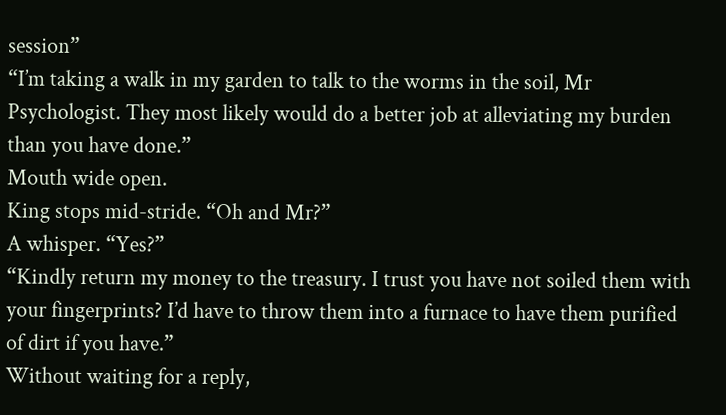session”
“I’m taking a walk in my garden to talk to the worms in the soil, Mr Psychologist. They most likely would do a better job at alleviating my burden than you have done.”
Mouth wide open.
King stops mid-stride. “Oh and Mr?”
A whisper. “Yes?”
“Kindly return my money to the treasury. I trust you have not soiled them with your fingerprints? I’d have to throw them into a furnace to have them purified of dirt if you have.”
Without waiting for a reply,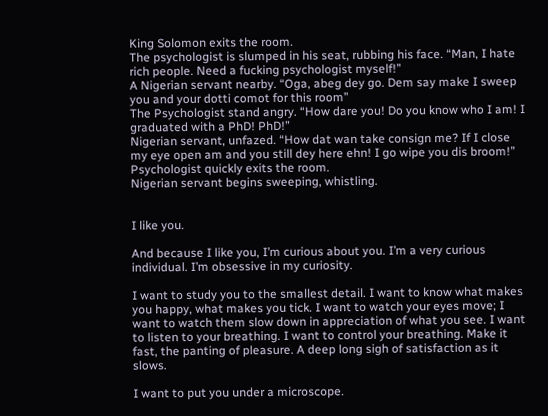King Solomon exits the room.
The psychologist is slumped in his seat, rubbing his face. “Man, I hate rich people. Need a fucking psychologist myself!”
A Nigerian servant nearby. “Oga, abeg dey go. Dem say make I sweep you and your dotti comot for this room”
The Psychologist stand angry. “How dare you! Do you know who I am! I graduated with a PhD! PhD!”
Nigerian servant, unfazed. “How dat wan take consign me? If I close my eye open am and you still dey here ehn! I go wipe you dis broom!”
Psychologist quickly exits the room.
Nigerian servant begins sweeping, whistling.


I like you.

And because I like you, I’m curious about you. I’m a very curious individual. I’m obsessive in my curiosity.

I want to study you to the smallest detail. I want to know what makes you happy, what makes you tick. I want to watch your eyes move; I want to watch them slow down in appreciation of what you see. I want to listen to your breathing. I want to control your breathing. Make it fast, the panting of pleasure. A deep long sigh of satisfaction as it slows.

I want to put you under a microscope.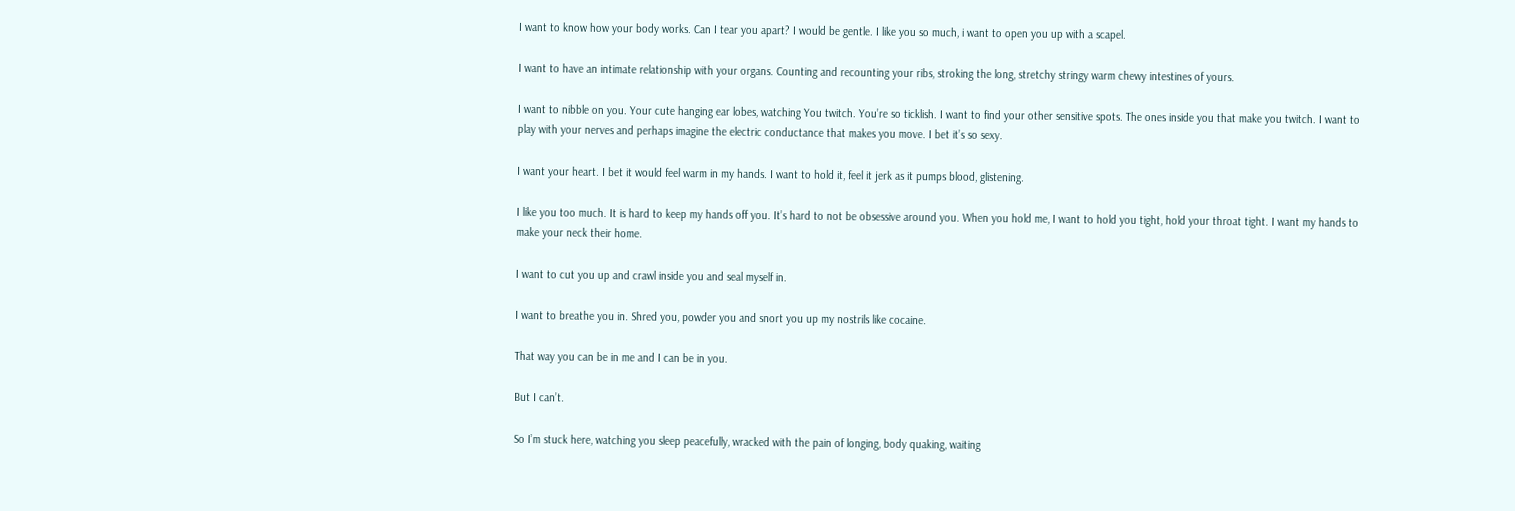I want to know how your body works. Can I tear you apart? I would be gentle. I like you so much, i want to open you up with a scapel.

I want to have an intimate relationship with your organs. Counting and recounting your ribs, stroking the long, stretchy stringy warm chewy intestines of yours.

I want to nibble on you. Your cute hanging ear lobes, watching You twitch. You’re so ticklish. I want to find your other sensitive spots. The ones inside you that make you twitch. I want to play with your nerves and perhaps imagine the electric conductance that makes you move. I bet it’s so sexy.

I want your heart. I bet it would feel warm in my hands. I want to hold it, feel it jerk as it pumps blood, glistening.

I like you too much. It is hard to keep my hands off you. It’s hard to not be obsessive around you. When you hold me, I want to hold you tight, hold your throat tight. I want my hands to make your neck their home.

I want to cut you up and crawl inside you and seal myself in.

I want to breathe you in. Shred you, powder you and snort you up my nostrils like cocaine.

That way you can be in me and I can be in you.

But I can’t.

So I’m stuck here, watching you sleep peacefully, wracked with the pain of longing, body quaking, waiting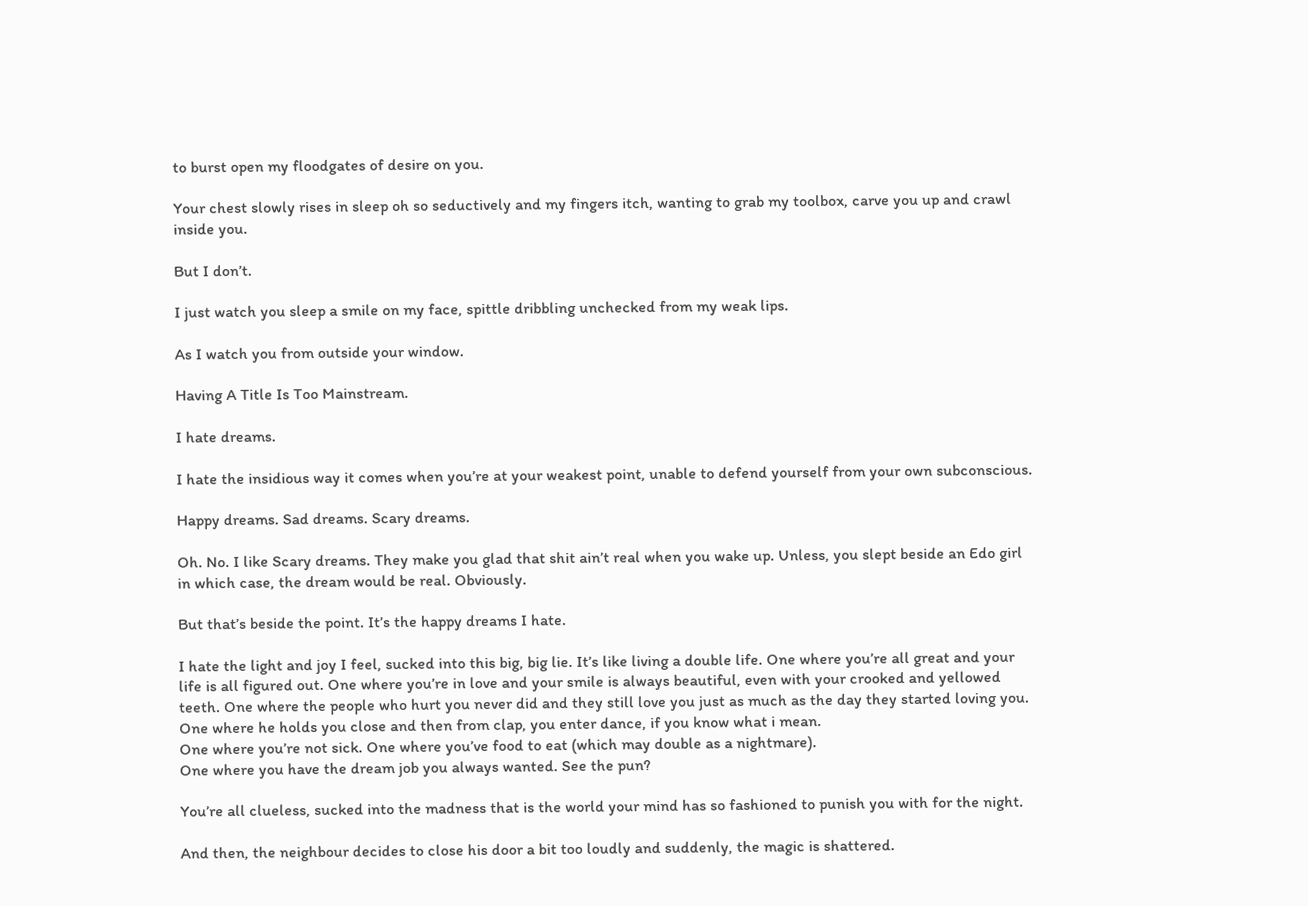to burst open my floodgates of desire on you.

Your chest slowly rises in sleep oh so seductively and my fingers itch, wanting to grab my toolbox, carve you up and crawl inside you.

But I don’t.

I just watch you sleep a smile on my face, spittle dribbling unchecked from my weak lips.

As I watch you from outside your window.

Having A Title Is Too Mainstream.

I hate dreams.

I hate the insidious way it comes when you’re at your weakest point, unable to defend yourself from your own subconscious.

Happy dreams. Sad dreams. Scary dreams.

Oh. No. I like Scary dreams. They make you glad that shit ain’t real when you wake up. Unless, you slept beside an Edo girl in which case, the dream would be real. Obviously.

But that’s beside the point. It’s the happy dreams I hate.

I hate the light and joy I feel, sucked into this big, big lie. It’s like living a double life. One where you’re all great and your life is all figured out. One where you’re in love and your smile is always beautiful, even with your crooked and yellowed teeth. One where the people who hurt you never did and they still love you just as much as the day they started loving you. One where he holds you close and then from clap, you enter dance, if you know what i mean.
One where you’re not sick. One where you’ve food to eat (which may double as a nightmare).
One where you have the dream job you always wanted. See the pun?

You’re all clueless, sucked into the madness that is the world your mind has so fashioned to punish you with for the night.

And then, the neighbour decides to close his door a bit too loudly and suddenly, the magic is shattered.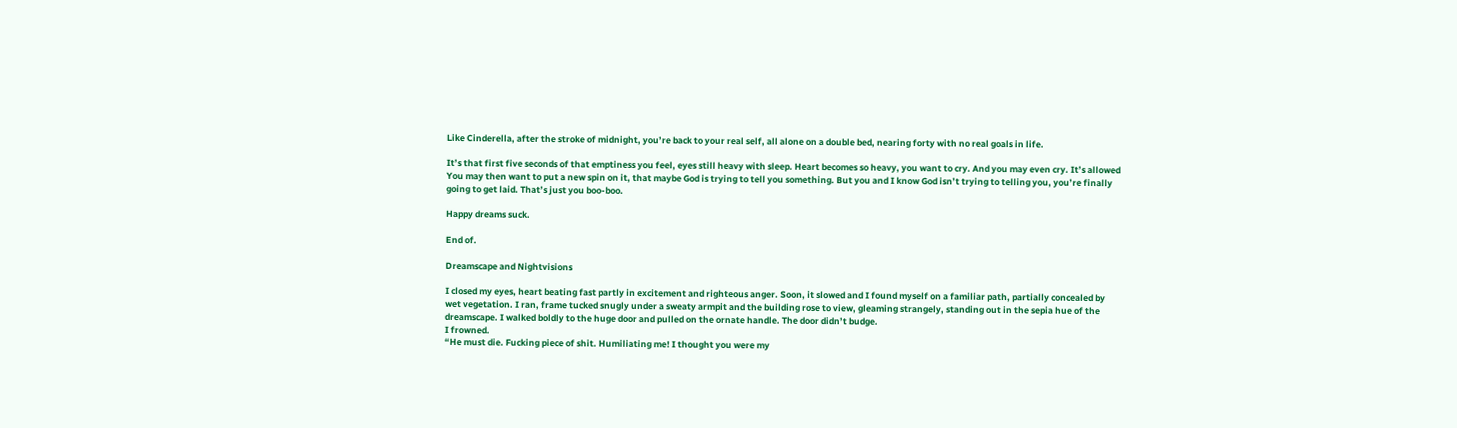Like Cinderella, after the stroke of midnight, you’re back to your real self, all alone on a double bed, nearing forty with no real goals in life.

It’s that first five seconds of that emptiness you feel, eyes still heavy with sleep. Heart becomes so heavy, you want to cry. And you may even cry. It’s allowed
You may then want to put a new spin on it, that maybe God is trying to tell you something. But you and I know God isn’t trying to telling you, you’re finally going to get laid. That’s just you boo-boo.

Happy dreams suck.

End of.

Dreamscape and Nightvisions

I closed my eyes, heart beating fast partly in excitement and righteous anger. Soon, it slowed and I found myself on a familiar path, partially concealed by wet vegetation. I ran, frame tucked snugly under a sweaty armpit and the building rose to view, gleaming strangely, standing out in the sepia hue of the dreamscape. I walked boldly to the huge door and pulled on the ornate handle. The door didn’t budge.
I frowned.
“He must die. Fucking piece of shit. Humiliating me! I thought you were my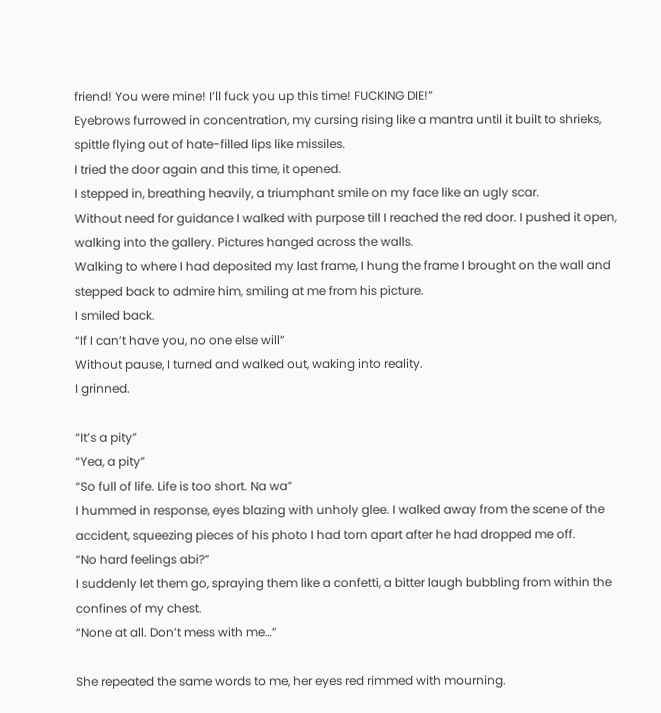friend! You were mine! I’ll fuck you up this time! FUCKING DIE!”
Eyebrows furrowed in concentration, my cursing rising like a mantra until it built to shrieks, spittle flying out of hate-filled lips like missiles.
I tried the door again and this time, it opened.
I stepped in, breathing heavily, a triumphant smile on my face like an ugly scar.
Without need for guidance I walked with purpose till I reached the red door. I pushed it open, walking into the gallery. Pictures hanged across the walls.
Walking to where I had deposited my last frame, I hung the frame I brought on the wall and stepped back to admire him, smiling at me from his picture.
I smiled back.
“If I can’t have you, no one else will”
Without pause, I turned and walked out, waking into reality.
I grinned.

“It’s a pity”
“Yea, a pity”
“So full of life. Life is too short. Na wa”
I hummed in response, eyes blazing with unholy glee. I walked away from the scene of the accident, squeezing pieces of his photo I had torn apart after he had dropped me off.
“No hard feelings abi?”
I suddenly let them go, spraying them like a confetti, a bitter laugh bubbling from within the confines of my chest.
“None at all. Don’t mess with me…”

She repeated the same words to me, her eyes red rimmed with mourning.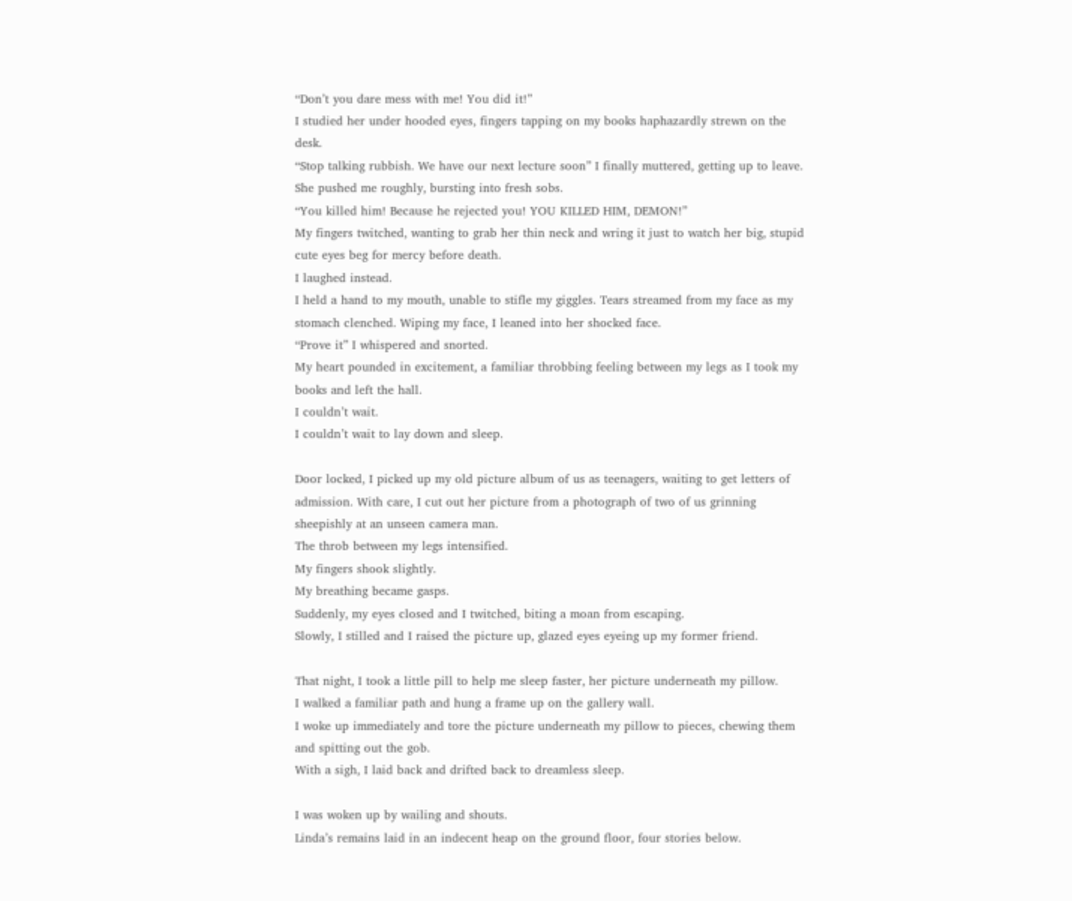“Don’t you dare mess with me! You did it!”
I studied her under hooded eyes, fingers tapping on my books haphazardly strewn on the desk.
“Stop talking rubbish. We have our next lecture soon” I finally muttered, getting up to leave.
She pushed me roughly, bursting into fresh sobs.
“You killed him! Because he rejected you! YOU KILLED HIM, DEMON!”
My fingers twitched, wanting to grab her thin neck and wring it just to watch her big, stupid cute eyes beg for mercy before death.
I laughed instead.
I held a hand to my mouth, unable to stifle my giggles. Tears streamed from my face as my stomach clenched. Wiping my face, I leaned into her shocked face.
“Prove it” I whispered and snorted.
My heart pounded in excitement, a familiar throbbing feeling between my legs as I took my books and left the hall.
I couldn’t wait.
I couldn’t wait to lay down and sleep.

Door locked, I picked up my old picture album of us as teenagers, waiting to get letters of admission. With care, I cut out her picture from a photograph of two of us grinning sheepishly at an unseen camera man.
The throb between my legs intensified.
My fingers shook slightly.
My breathing became gasps.
Suddenly, my eyes closed and I twitched, biting a moan from escaping.
Slowly, I stilled and I raised the picture up, glazed eyes eyeing up my former friend.

That night, I took a little pill to help me sleep faster, her picture underneath my pillow.
I walked a familiar path and hung a frame up on the gallery wall.
I woke up immediately and tore the picture underneath my pillow to pieces, chewing them and spitting out the gob.
With a sigh, I laid back and drifted back to dreamless sleep.

I was woken up by wailing and shouts.
Linda’s remains laid in an indecent heap on the ground floor, four stories below.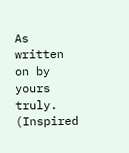As written on by yours truly.
(Inspired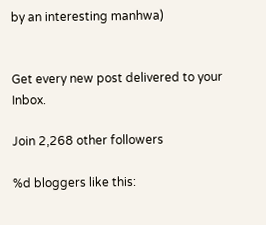by an interesting manhwa)


Get every new post delivered to your Inbox.

Join 2,268 other followers

%d bloggers like this: